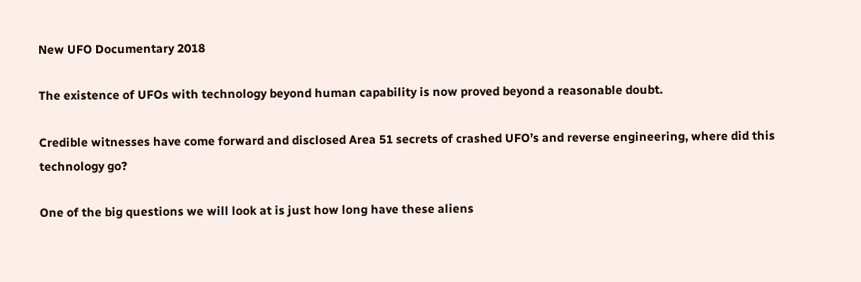New UFO Documentary 2018

The existence of UFOs with technology beyond human capability is now proved beyond a reasonable doubt.

Credible witnesses have come forward and disclosed Area 51 secrets of crashed UFO’s and reverse engineering, where did this technology go?

One of the big questions we will look at is just how long have these aliens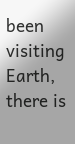been visiting Earth, there is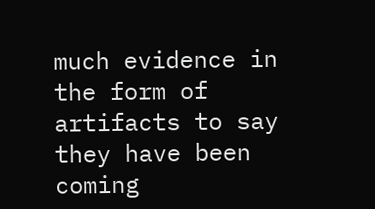much evidence in the form of artifacts to say they have been coming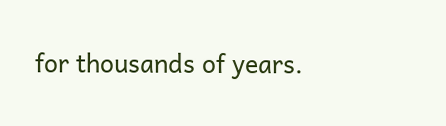for thousands of years.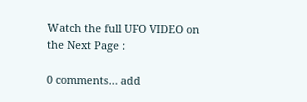Watch the full UFO VIDEO on the Next Page :

0 comments… add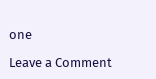one

Leave a Comment